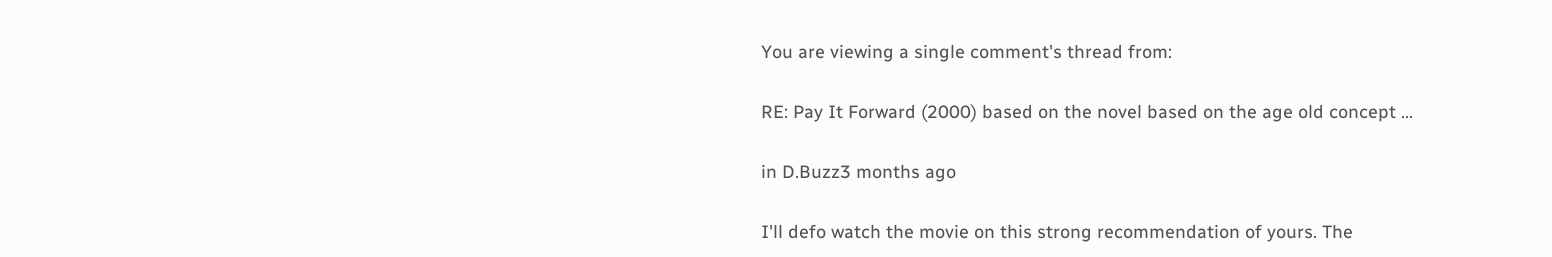You are viewing a single comment's thread from:

RE: Pay It Forward (2000) based on the novel based on the age old concept ...

in D.Buzz3 months ago

I'll defo watch the movie on this strong recommendation of yours. The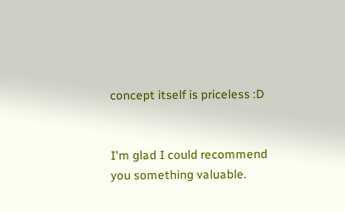concept itself is priceless :D


I'm glad I could recommend you something valuable.